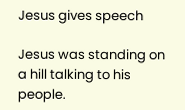Jesus gives speech

Jesus was standing on a hill talking to his people.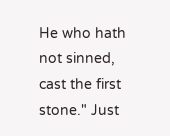He who hath not sinned, cast the first stone." Just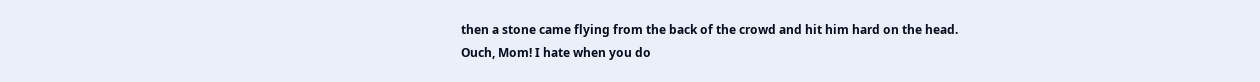then a stone came flying from the back of the crowd and hit him hard on the head.
Ouch, Mom! I hate when you do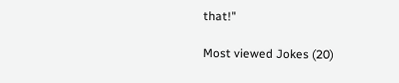that!"

Most viewed Jokes (20)